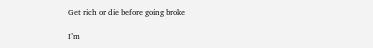Get rich or die before going broke

I’m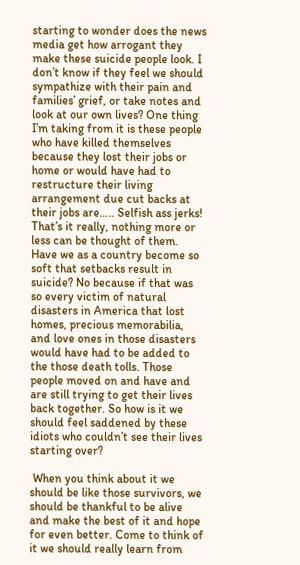starting to wonder does the news media get how arrogant they make these suicide people look. I don’t know if they feel we should sympathize with their pain and families’ grief, or take notes and look at our own lives? One thing I’m taking from it is these people who have killed themselves because they lost their jobs or home or would have had to restructure their living arrangement due cut backs at their jobs are….. Selfish ass jerks! That’s it really, nothing more or less can be thought of them. Have we as a country become so soft that setbacks result in suicide? No because if that was so every victim of natural disasters in America that lost homes, precious memorabilia, and love ones in those disasters would have had to be added to the those death tolls. Those people moved on and have and are still trying to get their lives back together. So how is it we should feel saddened by these idiots who couldn’t see their lives starting over?

 When you think about it we should be like those survivors, we should be thankful to be alive and make the best of it and hope for even better. Come to think of it we should really learn from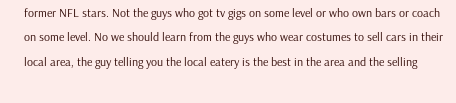former NFL stars. Not the guys who got tv gigs on some level or who own bars or coach on some level. No we should learn from the guys who wear costumes to sell cars in their local area, the guy telling you the local eatery is the best in the area and the selling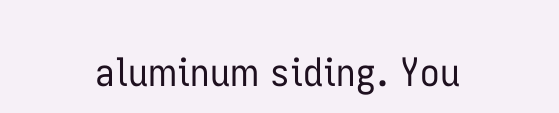aluminum siding. You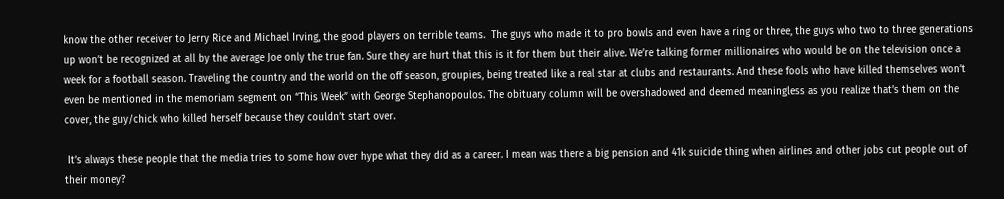know the other receiver to Jerry Rice and Michael Irving, the good players on terrible teams.  The guys who made it to pro bowls and even have a ring or three, the guys who two to three generations up won’t be recognized at all by the average Joe only the true fan. Sure they are hurt that this is it for them but their alive. We’re talking former millionaires who would be on the television once a week for a football season. Traveling the country and the world on the off season, groupies, being treated like a real star at clubs and restaurants. And these fools who have killed themselves won’t even be mentioned in the memoriam segment on “This Week” with George Stephanopoulos. The obituary column will be overshadowed and deemed meaningless as you realize that’s them on the cover, the guy/chick who killed herself because they couldn’t start over.

 It’s always these people that the media tries to some how over hype what they did as a career. I mean was there a big pension and 41k suicide thing when airlines and other jobs cut people out of their money?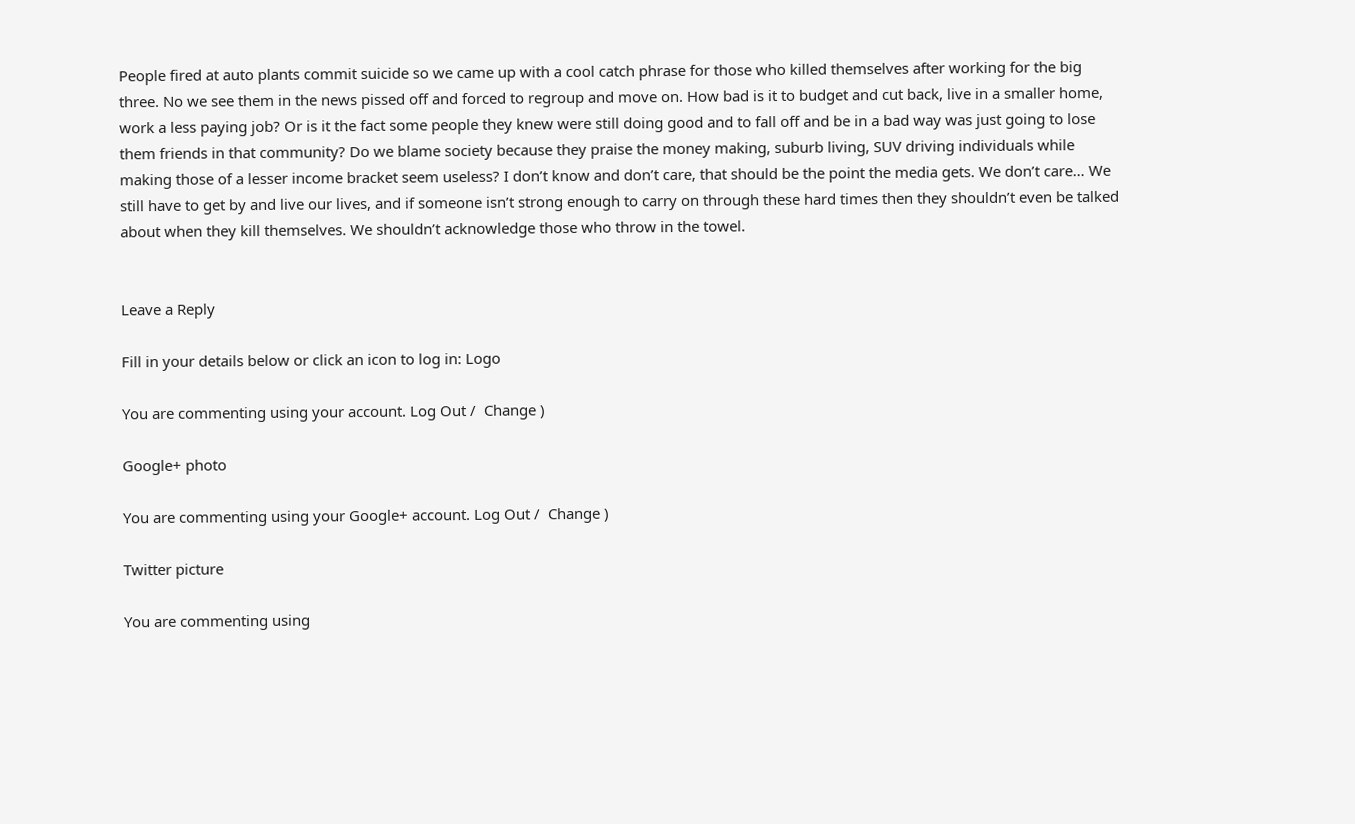People fired at auto plants commit suicide so we came up with a cool catch phrase for those who killed themselves after working for the big three. No we see them in the news pissed off and forced to regroup and move on. How bad is it to budget and cut back, live in a smaller home, work a less paying job? Or is it the fact some people they knew were still doing good and to fall off and be in a bad way was just going to lose them friends in that community? Do we blame society because they praise the money making, suburb living, SUV driving individuals while making those of a lesser income bracket seem useless? I don’t know and don’t care, that should be the point the media gets. We don’t care… We still have to get by and live our lives, and if someone isn’t strong enough to carry on through these hard times then they shouldn’t even be talked about when they kill themselves. We shouldn’t acknowledge those who throw in the towel.


Leave a Reply

Fill in your details below or click an icon to log in: Logo

You are commenting using your account. Log Out /  Change )

Google+ photo

You are commenting using your Google+ account. Log Out /  Change )

Twitter picture

You are commenting using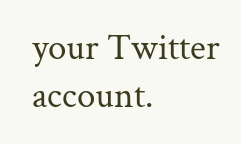your Twitter account.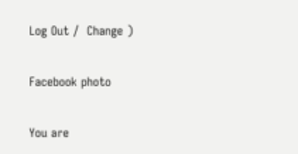Log Out /  Change )

Facebook photo

You are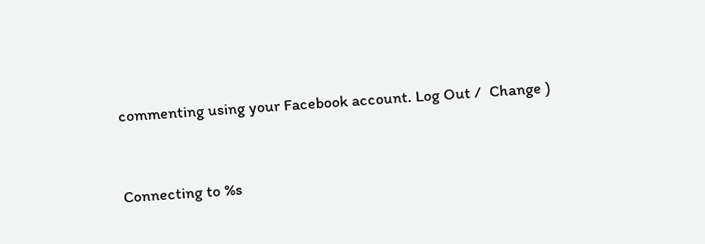commenting using your Facebook account. Log Out /  Change )


Connecting to %s